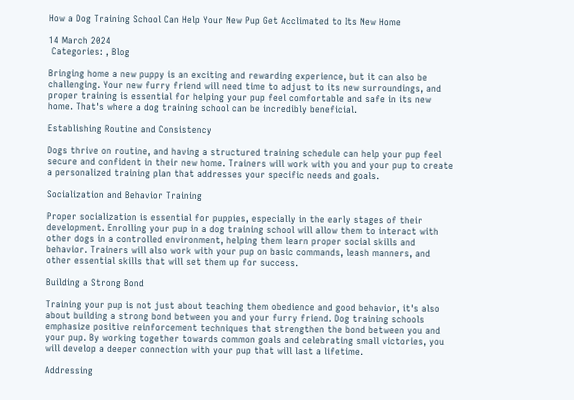How a Dog Training School Can Help Your New Pup Get Acclimated to Its New Home

14 March 2024
 Categories: , Blog

Bringing home a new puppy is an exciting and rewarding experience, but it can also be challenging. Your new furry friend will need time to adjust to its new surroundings, and proper training is essential for helping your pup feel comfortable and safe in its new home. That's where a dog training school can be incredibly beneficial.

Establishing Routine and Consistency

Dogs thrive on routine, and having a structured training schedule can help your pup feel secure and confident in their new home. Trainers will work with you and your pup to create a personalized training plan that addresses your specific needs and goals.

Socialization and Behavior Training

Proper socialization is essential for puppies, especially in the early stages of their development. Enrolling your pup in a dog training school will allow them to interact with other dogs in a controlled environment, helping them learn proper social skills and behavior. Trainers will also work with your pup on basic commands, leash manners, and other essential skills that will set them up for success.

Building a Strong Bond

Training your pup is not just about teaching them obedience and good behavior, it's also about building a strong bond between you and your furry friend. Dog training schools emphasize positive reinforcement techniques that strengthen the bond between you and your pup. By working together towards common goals and celebrating small victories, you will develop a deeper connection with your pup that will last a lifetime.

Addressing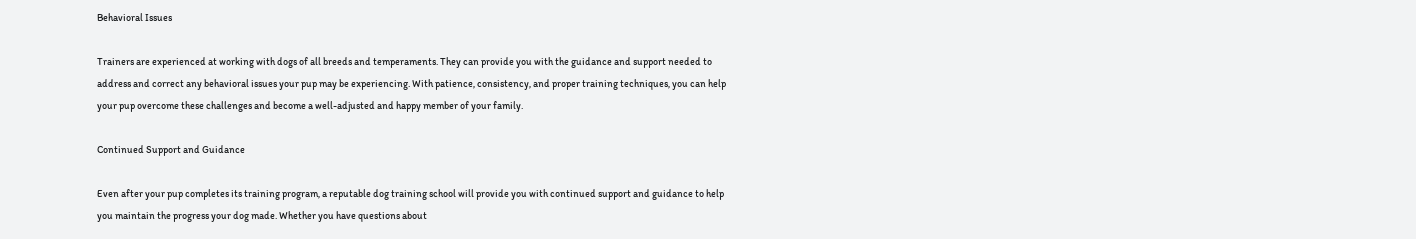Behavioral Issues

Trainers are experienced at working with dogs of all breeds and temperaments. They can provide you with the guidance and support needed to address and correct any behavioral issues your pup may be experiencing. With patience, consistency, and proper training techniques, you can help your pup overcome these challenges and become a well-adjusted and happy member of your family.

Continued Support and Guidance

Even after your pup completes its training program, a reputable dog training school will provide you with continued support and guidance to help you maintain the progress your dog made. Whether you have questions about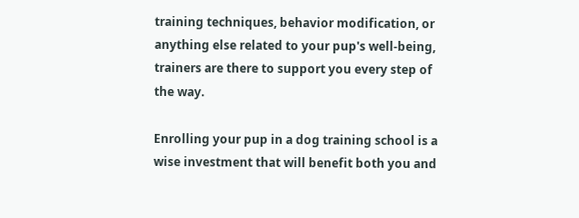training techniques, behavior modification, or anything else related to your pup's well-being, trainers are there to support you every step of the way.

Enrolling your pup in a dog training school is a wise investment that will benefit both you and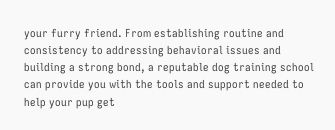your furry friend. From establishing routine and consistency to addressing behavioral issues and building a strong bond, a reputable dog training school can provide you with the tools and support needed to help your pup get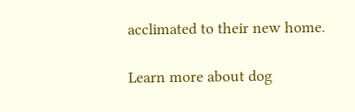acclimated to their new home.

Learn more about dog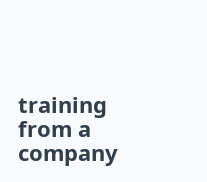training from a company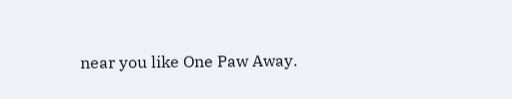near you like One Paw Away.